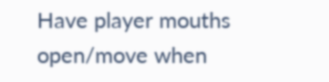Have player mouths open/move when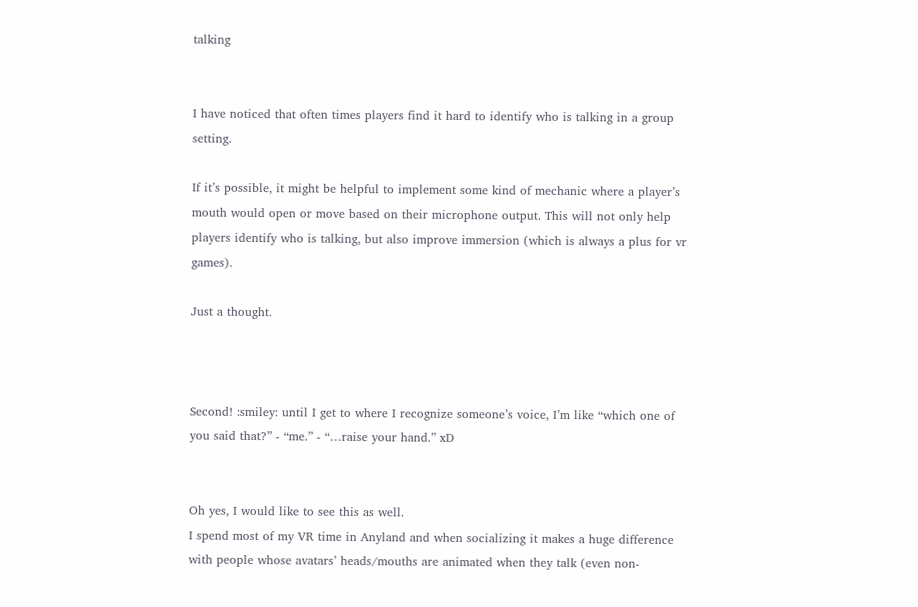talking


I have noticed that often times players find it hard to identify who is talking in a group setting.

If it’s possible, it might be helpful to implement some kind of mechanic where a player’s mouth would open or move based on their microphone output. This will not only help players identify who is talking, but also improve immersion (which is always a plus for vr games).

Just a thought.



Second! :smiley: until I get to where I recognize someone’s voice, I’m like “which one of you said that?” - “me.” - “…raise your hand.” xD


Oh yes, I would like to see this as well.
I spend most of my VR time in Anyland and when socializing it makes a huge difference with people whose avatars’ heads/mouths are animated when they talk (even non-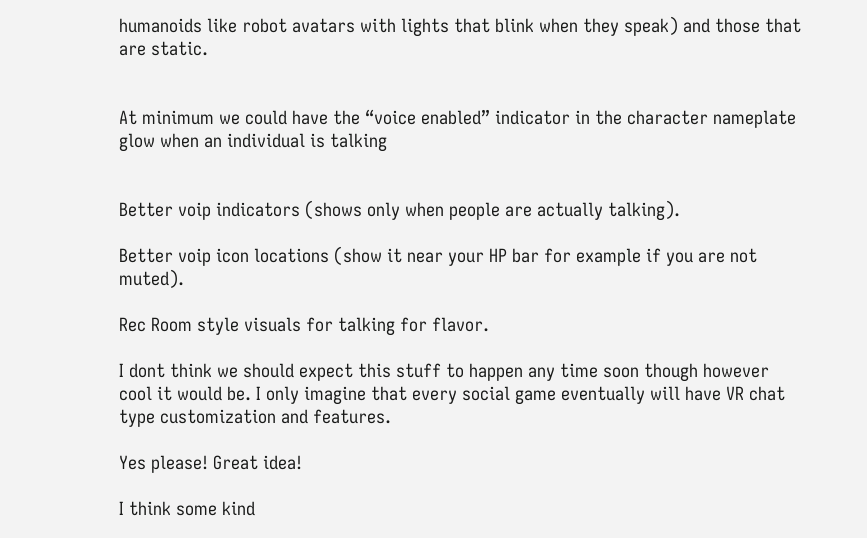humanoids like robot avatars with lights that blink when they speak) and those that are static.


At minimum we could have the “voice enabled” indicator in the character nameplate glow when an individual is talking


Better voip indicators (shows only when people are actually talking).

Better voip icon locations (show it near your HP bar for example if you are not muted).

Rec Room style visuals for talking for flavor.

I dont think we should expect this stuff to happen any time soon though however cool it would be. I only imagine that every social game eventually will have VR chat type customization and features.

Yes please! Great idea!

I think some kind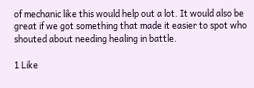of mechanic like this would help out a lot. It would also be great if we got something that made it easier to spot who shouted about needing healing in battle.

1 Like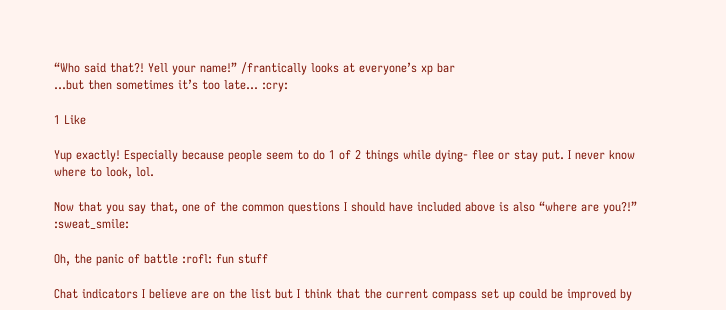“Who said that?! Yell your name!” /frantically looks at everyone’s xp bar
…but then sometimes it’s too late… :cry:

1 Like

Yup exactly! Especially because people seem to do 1 of 2 things while dying- flee or stay put. I never know where to look, lol.

Now that you say that, one of the common questions I should have included above is also “where are you?!” :sweat_smile:

Oh, the panic of battle :rofl: fun stuff

Chat indicators I believe are on the list but I think that the current compass set up could be improved by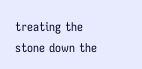treating the stone down the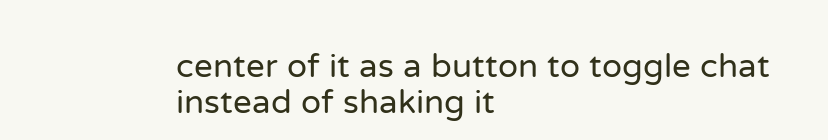center of it as a button to toggle chat instead of shaking it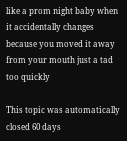like a prom night baby when it accidentally changes because you moved it away from your mouth just a tad too quickly

This topic was automatically closed 60 days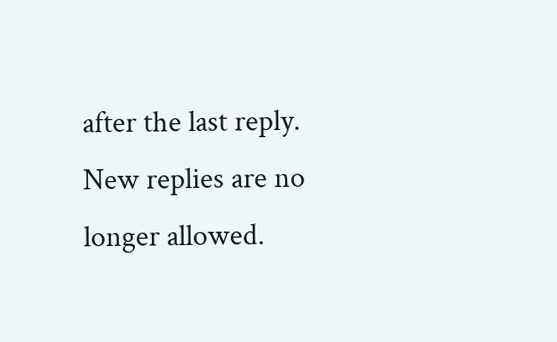after the last reply. New replies are no longer allowed.